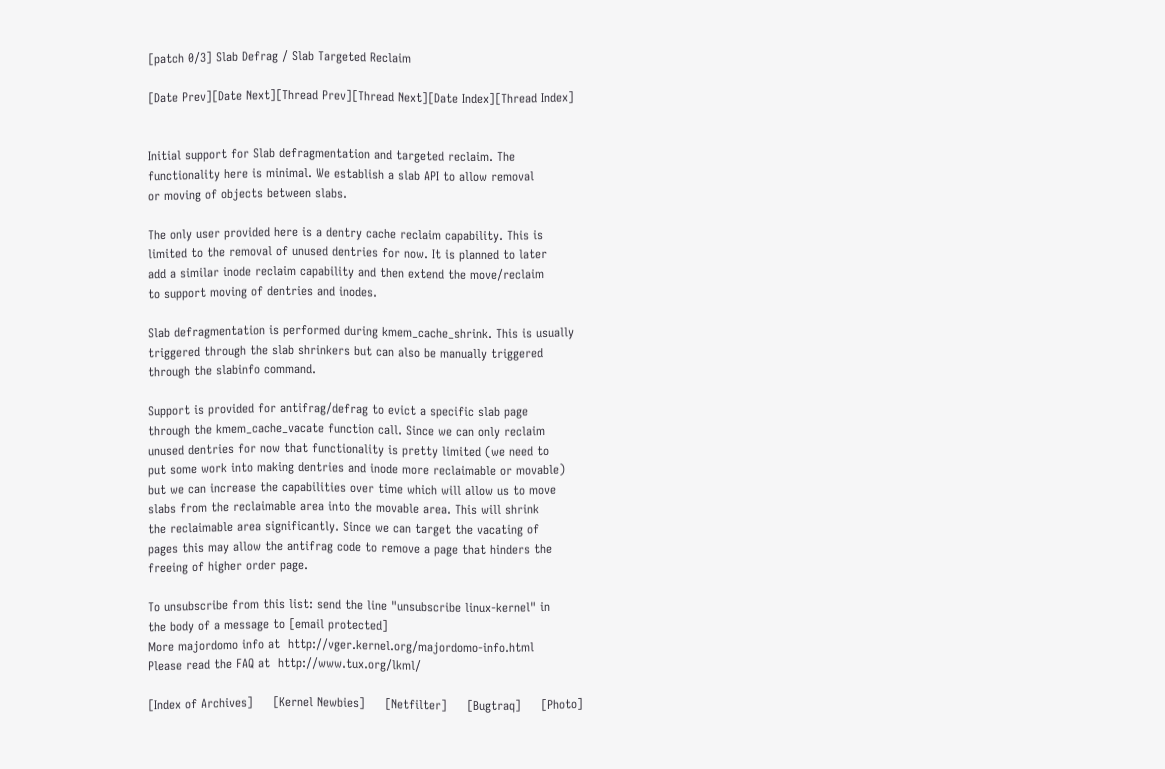[patch 0/3] Slab Defrag / Slab Targeted Reclaim

[Date Prev][Date Next][Thread Prev][Thread Next][Date Index][Thread Index]


Initial support for Slab defragmentation and targeted reclaim. The
functionality here is minimal. We establish a slab API to allow removal
or moving of objects between slabs.

The only user provided here is a dentry cache reclaim capability. This is
limited to the removal of unused dentries for now. It is planned to later
add a similar inode reclaim capability and then extend the move/reclaim
to support moving of dentries and inodes.

Slab defragmentation is performed during kmem_cache_shrink. This is usually
triggered through the slab shrinkers but can also be manually triggered
through the slabinfo command.

Support is provided for antifrag/defrag to evict a specific slab page
through the kmem_cache_vacate function call. Since we can only reclaim
unused dentries for now that functionality is pretty limited (we need to
put some work into making dentries and inode more reclaimable or movable)
but we can increase the capabilities over time which will allow us to move
slabs from the reclaimable area into the movable area. This will shrink
the reclaimable area significantly. Since we can target the vacating of
pages this may allow the antifrag code to remove a page that hinders the
freeing of higher order page.

To unsubscribe from this list: send the line "unsubscribe linux-kernel" in
the body of a message to [email protected]
More majordomo info at  http://vger.kernel.org/majordomo-info.html
Please read the FAQ at  http://www.tux.org/lkml/

[Index of Archives]     [Kernel Newbies]     [Netfilter]     [Bugtraq]     [Photo]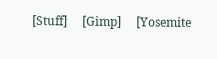[Stuff]     [Gimp]     [Yosemite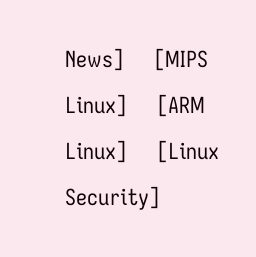News]     [MIPS Linux]     [ARM Linux]     [Linux Security]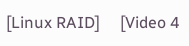[Linux RAID]     [Video 4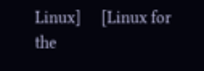Linux]     [Linux for the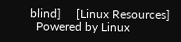blind]     [Linux Resources]
  Powered by Linux